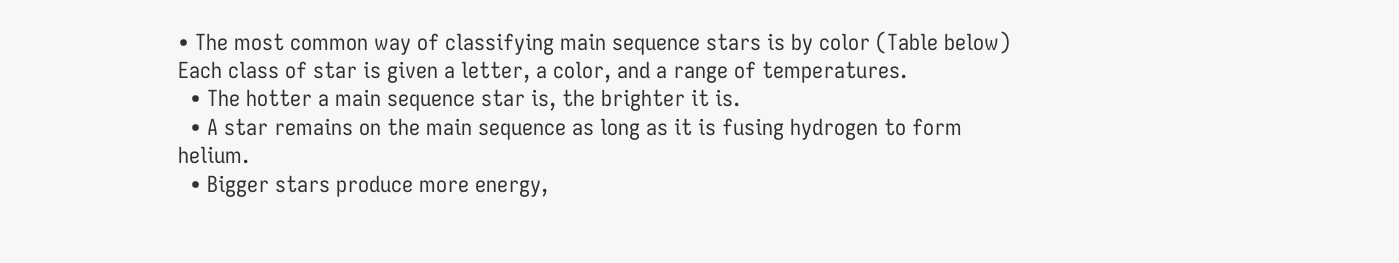• The most common way of classifying main sequence stars is by color (Table below) Each class of star is given a letter, a color, and a range of temperatures.
  • The hotter a main sequence star is, the brighter it is.
  • A star remains on the main sequence as long as it is fusing hydrogen to form helium.
  • Bigger stars produce more energy,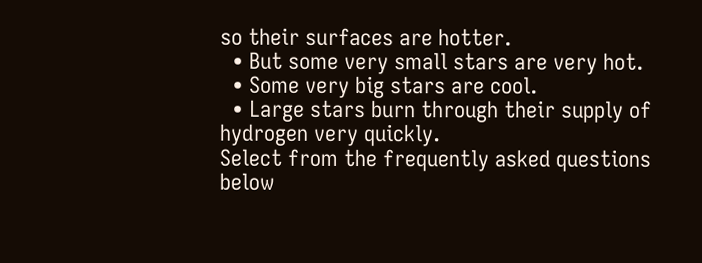so their surfaces are hotter.
  • But some very small stars are very hot.
  • Some very big stars are cool.
  • Large stars burn through their supply of hydrogen very quickly.
Select from the frequently asked questions below